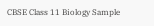CBSE Class 11 Biology Sample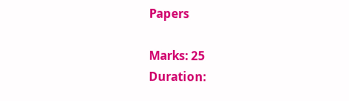Papers

Marks: 25
Duration: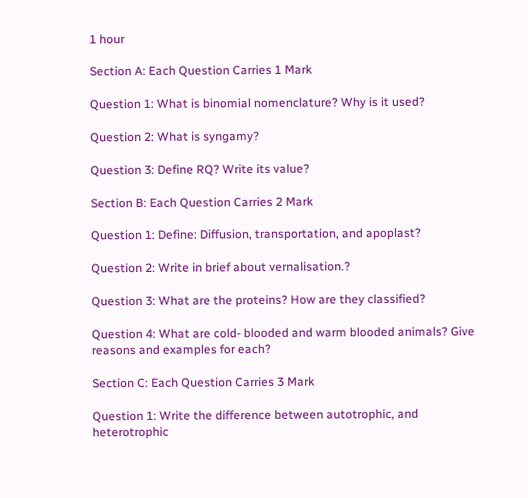1 hour

Section A: Each Question Carries 1 Mark

Question 1: What is binomial nomenclature? Why is it used?

Question 2: What is syngamy?

Question 3: Define RQ? Write its value?

Section B: Each Question Carries 2 Mark

Question 1: Define: Diffusion, transportation, and apoplast?

Question 2: Write in brief about vernalisation.?

Question 3: What are the proteins? How are they classified?

Question 4: What are cold- blooded and warm blooded animals? Give reasons and examples for each?

Section C: Each Question Carries 3 Mark

Question 1: Write the difference between autotrophic, and heterotrophic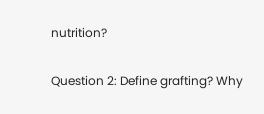nutrition?

Question 2: Define grafting? Why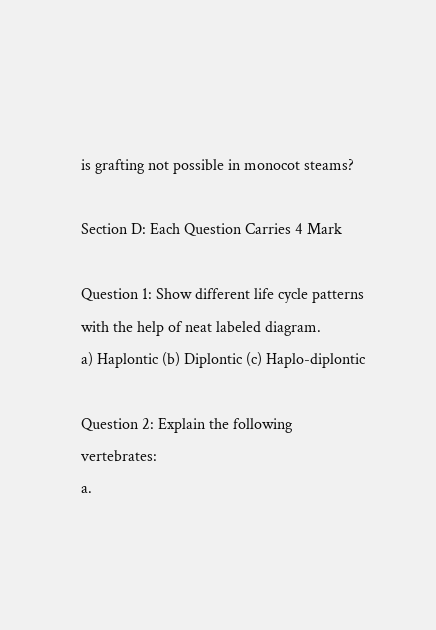is grafting not possible in monocot steams?

Section D: Each Question Carries 4 Mark

Question 1: Show different life cycle patterns with the help of neat labeled diagram.
a) Haplontic (b) Diplontic (c) Haplo-diplontic

Question 2: Explain the following vertebrates:
a.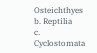Osteichthyes
b. Reptilia
c. Cyclostomata